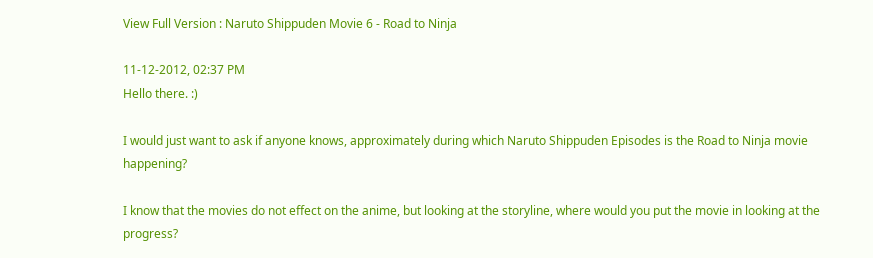View Full Version : Naruto Shippuden Movie 6 - Road to Ninja

11-12-2012, 02:37 PM
Hello there. :)

I would just want to ask if anyone knows, approximately during which Naruto Shippuden Episodes is the Road to Ninja movie happening?

I know that the movies do not effect on the anime, but looking at the storyline, where would you put the movie in looking at the progress?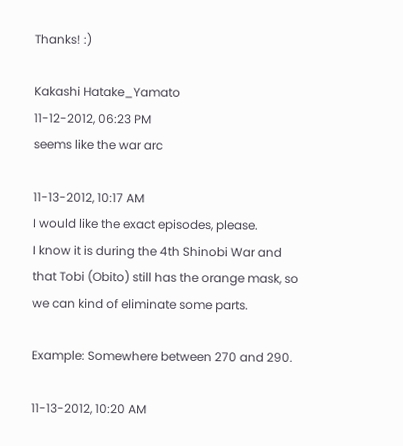Thanks! :)

Kakashi Hatake_Yamato
11-12-2012, 06:23 PM
seems like the war arc

11-13-2012, 10:17 AM
I would like the exact episodes, please.
I know it is during the 4th Shinobi War and that Tobi (Obito) still has the orange mask, so we can kind of eliminate some parts.

Example: Somewhere between 270 and 290.

11-13-2012, 10:20 AM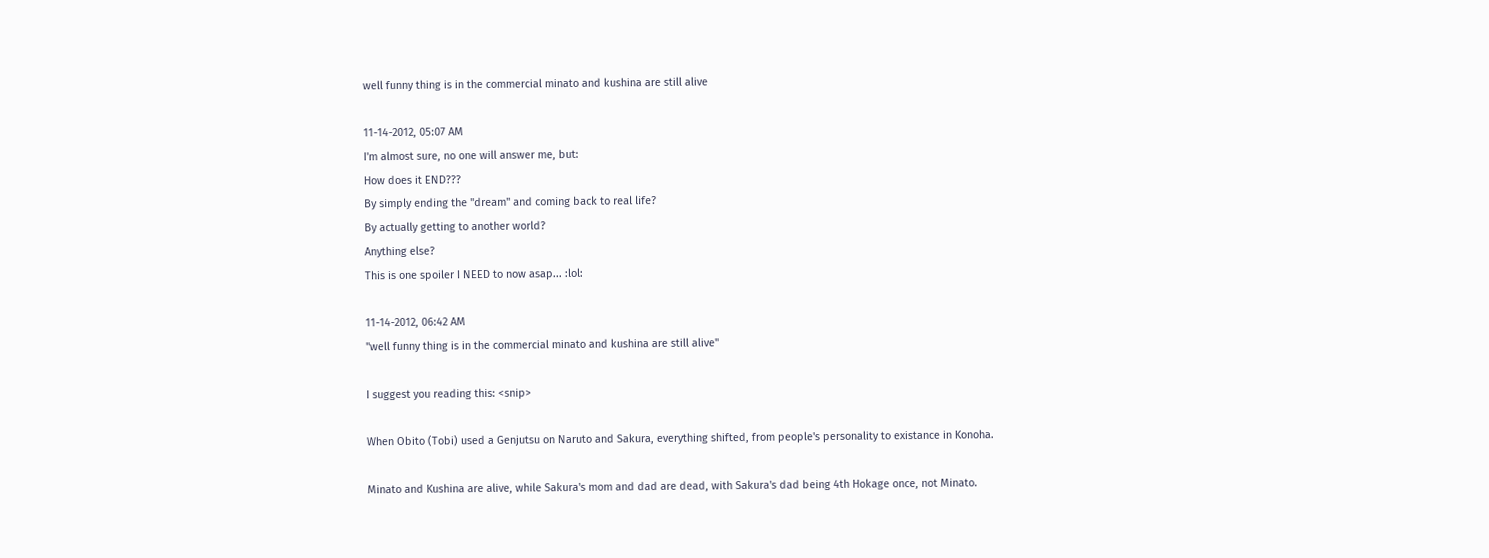well funny thing is in the commercial minato and kushina are still alive

11-14-2012, 05:07 AM
I'm almost sure, no one will answer me, but:
How does it END???
By simply ending the "dream" and coming back to real life?
By actually getting to another world?
Anything else?
This is one spoiler I NEED to now asap... :lol:

11-14-2012, 06:42 AM
"well funny thing is in the commercial minato and kushina are still alive"

I suggest you reading this: <snip>

When Obito (Tobi) used a Genjutsu on Naruto and Sakura, everything shifted, from people's personality to existance in Konoha.

Minato and Kushina are alive, while Sakura's mom and dad are dead, with Sakura's dad being 4th Hokage once, not Minato.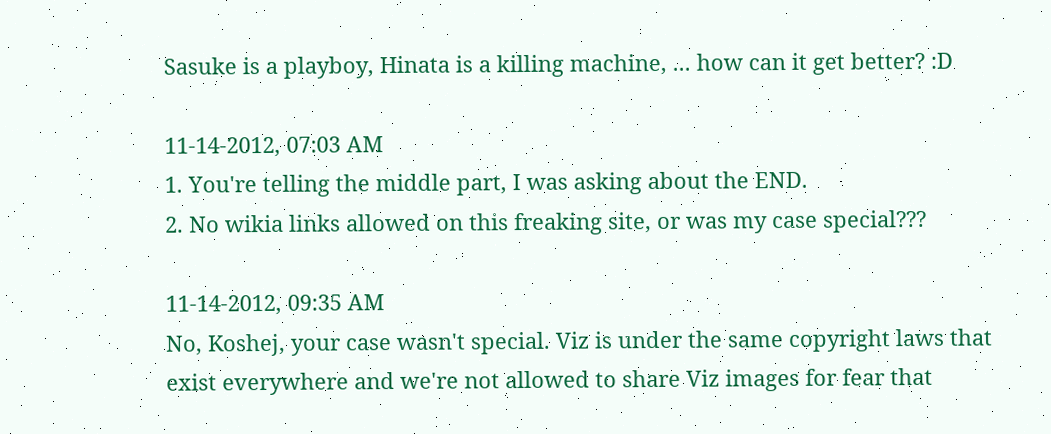Sasuke is a playboy, Hinata is a killing machine, ... how can it get better? :D

11-14-2012, 07:03 AM
1. You're telling the middle part, I was asking about the END.
2. No wikia links allowed on this freaking site, or was my case special???

11-14-2012, 09:35 AM
No, Koshej, your case wasn't special. Viz is under the same copyright laws that exist everywhere and we're not allowed to share Viz images for fear that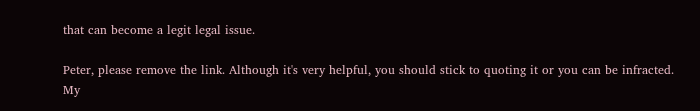that can become a legit legal issue.

Peter, please remove the link. Although it's very helpful, you should stick to quoting it or you can be infracted. My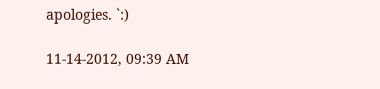apologies. `:)

11-14-2012, 09:39 AM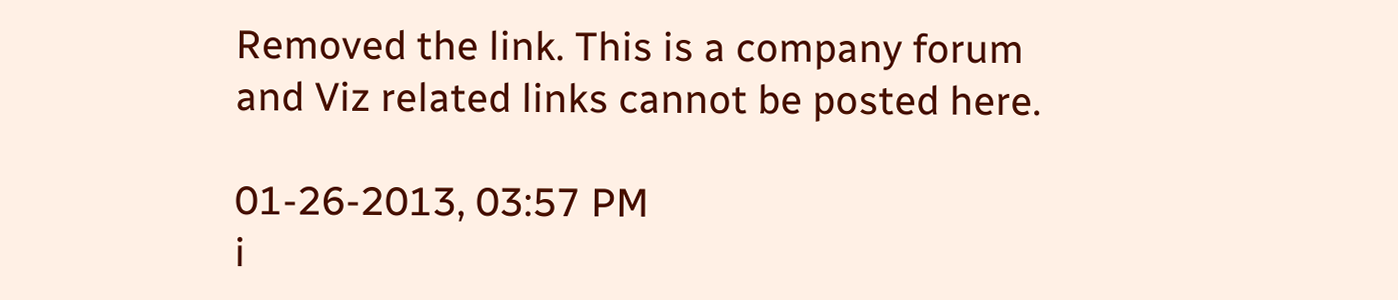Removed the link. This is a company forum and Viz related links cannot be posted here.

01-26-2013, 03:57 PM
i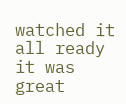watched it all ready it was great